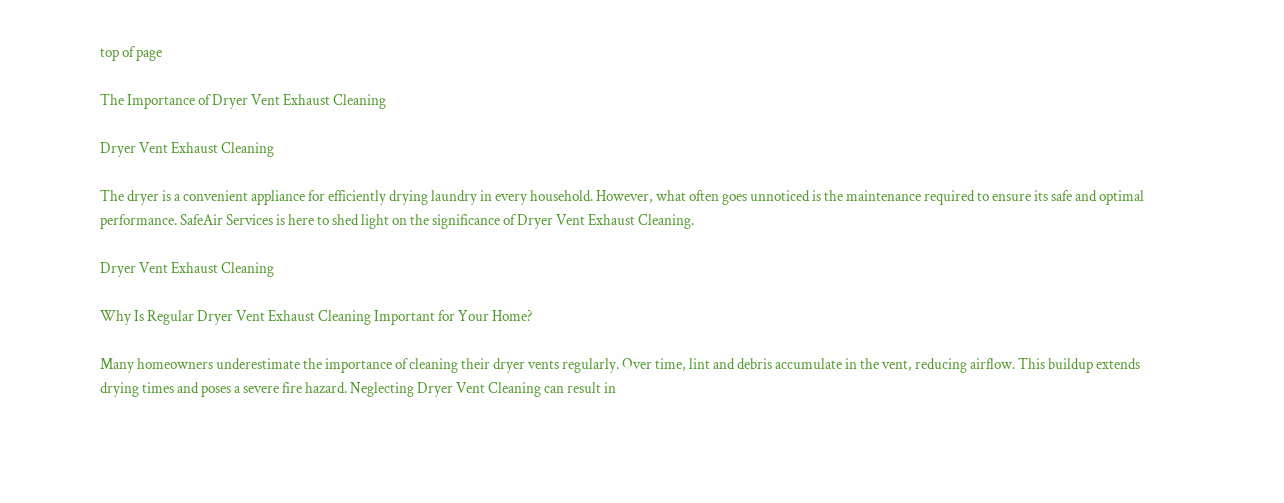top of page

The Importance of Dryer Vent Exhaust Cleaning

Dryer Vent Exhaust Cleaning

The dryer is a convenient appliance for efficiently drying laundry in every household. However, what often goes unnoticed is the maintenance required to ensure its safe and optimal performance. SafeAir Services is here to shed light on the significance of Dryer Vent Exhaust Cleaning.

Dryer Vent Exhaust Cleaning

Why Is Regular Dryer Vent Exhaust Cleaning Important for Your Home?

Many homeowners underestimate the importance of cleaning their dryer vents regularly. Over time, lint and debris accumulate in the vent, reducing airflow. This buildup extends drying times and poses a severe fire hazard. Neglecting Dryer Vent Cleaning can result in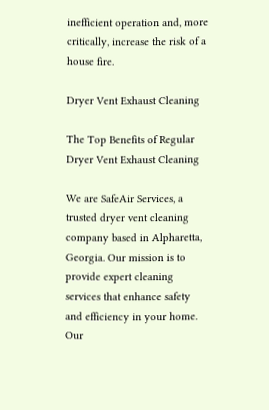inefficient operation and, more critically, increase the risk of a house fire.

Dryer Vent Exhaust Cleaning

The Top Benefits of Regular Dryer Vent Exhaust Cleaning

We are SafeAir Services, a trusted dryer vent cleaning company based in Alpharetta, Georgia. Our mission is to provide expert cleaning services that enhance safety and efficiency in your home. Our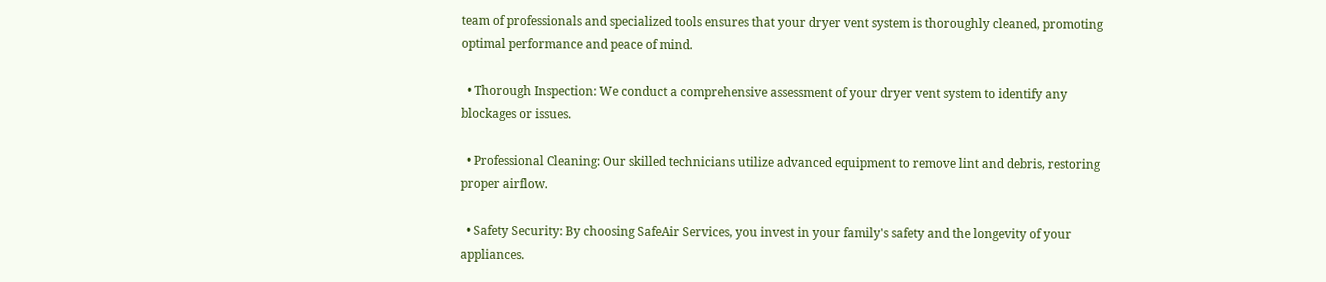team of professionals and specialized tools ensures that your dryer vent system is thoroughly cleaned, promoting optimal performance and peace of mind.

  • Thorough Inspection: We conduct a comprehensive assessment of your dryer vent system to identify any blockages or issues.

  • Professional Cleaning: Our skilled technicians utilize advanced equipment to remove lint and debris, restoring proper airflow.

  • Safety Security: By choosing SafeAir Services, you invest in your family's safety and the longevity of your appliances.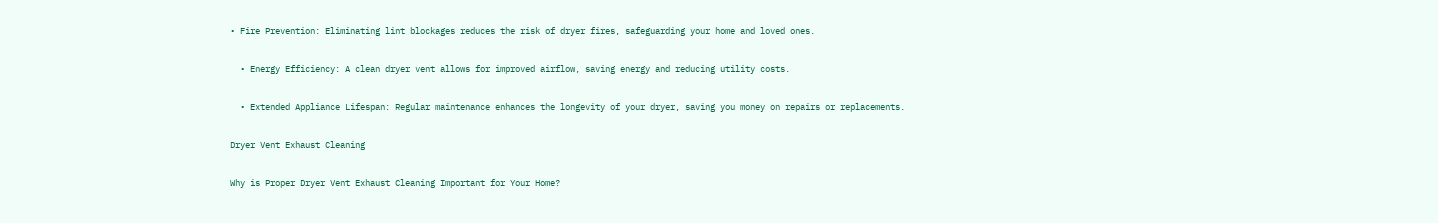• Fire Prevention: Eliminating lint blockages reduces the risk of dryer fires, safeguarding your home and loved ones.

  • Energy Efficiency: A clean dryer vent allows for improved airflow, saving energy and reducing utility costs.

  • Extended Appliance Lifespan: Regular maintenance enhances the longevity of your dryer, saving you money on repairs or replacements.

Dryer Vent Exhaust Cleaning

Why is Proper Dryer Vent Exhaust Cleaning Important for Your Home?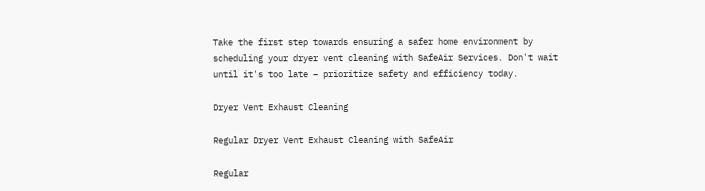Take the first step towards ensuring a safer home environment by scheduling your dryer vent cleaning with SafeAir Services. Don't wait until it's too late – prioritize safety and efficiency today.

Dryer Vent Exhaust Cleaning

Regular Dryer Vent Exhaust Cleaning with SafeAir

Regular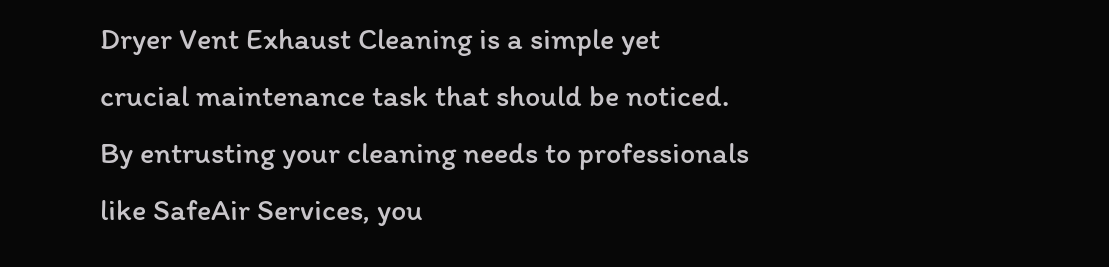Dryer Vent Exhaust Cleaning is a simple yet crucial maintenance task that should be noticed. By entrusting your cleaning needs to professionals like SafeAir Services, you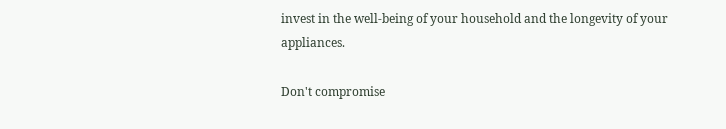invest in the well-being of your household and the longevity of your appliances.

Don't compromise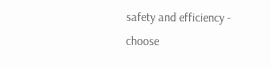safety and efficiency - choose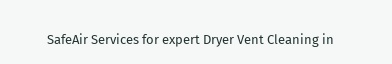SafeAir Services for expert Dryer Vent Cleaning in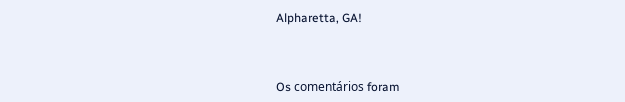Alpharetta, GA!



Os comentários foram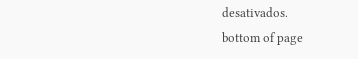desativados.
bottom of page